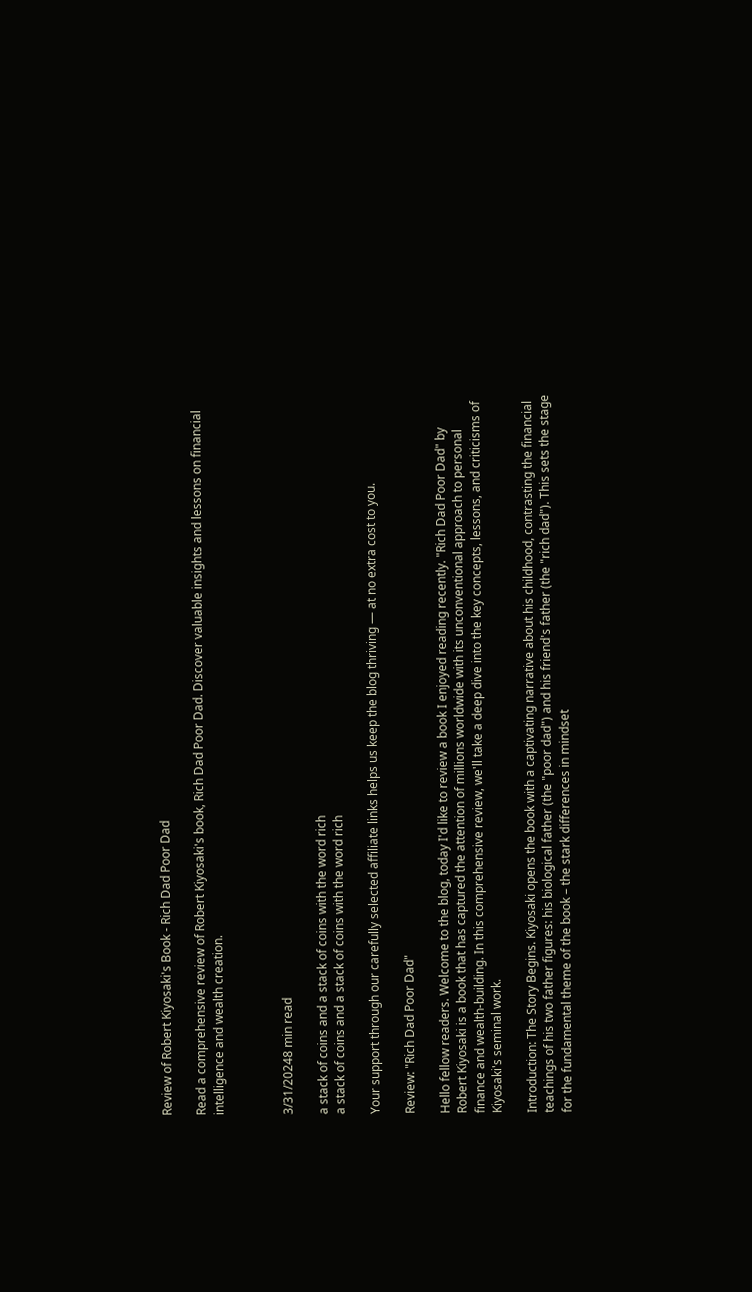Review of Robert Kiyosaki's Book - Rich Dad Poor Dad

Read a comprehensive review of Robert Kiyosaki's book, Rich Dad Poor Dad. Discover valuable insights and lessons on financial intelligence and wealth creation.



3/31/20248 min read

a stack of coins and a stack of coins with the word rich
a stack of coins and a stack of coins with the word rich

Your support through our carefully selected affiliate links helps us keep the blog thriving — at no extra cost to you.

Review: "Rich Dad Poor Dad"

Hello fellow readers. Welcome to the blog, today I'd like to review a book I enjoyed reading recently. "Rich Dad Poor Dad" by Robert Kiyosaki is a book that has captured the attention of millions worldwide with its unconventional approach to personal finance and wealth-building. In this comprehensive review, we'll take a deep dive into the key concepts, lessons, and criticisms of Kiyosaki's seminal work.

Introduction: The Story Begins. Kiyosaki opens the book with a captivating narrative about his childhood, contrasting the financial teachings of his two father figures: his biological father (the "poor dad") and his friend's father (the "rich dad"). This sets the stage for the fundamental theme of the book – the stark differences in mindset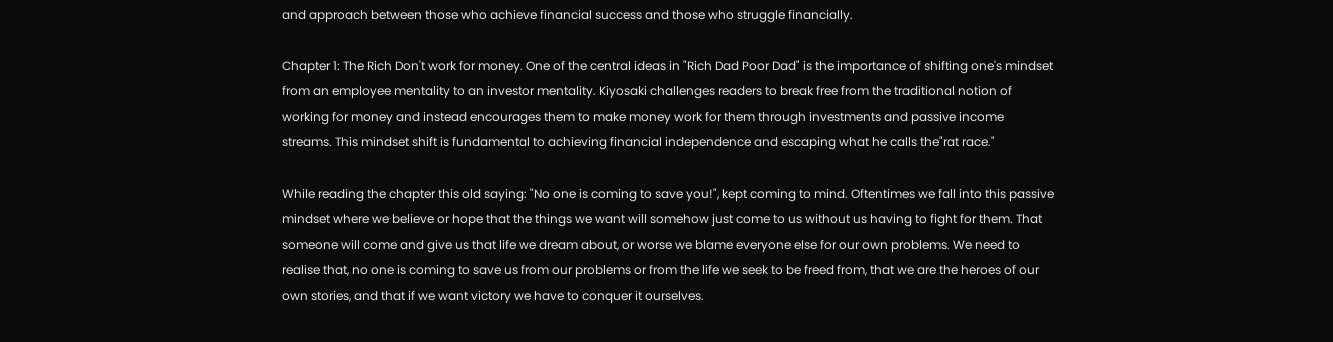and approach between those who achieve financial success and those who struggle financially.

Chapter 1: The Rich Don't work for money. One of the central ideas in "Rich Dad Poor Dad" is the importance of shifting one's mindset from an employee mentality to an investor mentality. Kiyosaki challenges readers to break free from the traditional notion of working for money and instead encourages them to make money work for them through investments and passive income streams. This mindset shift is fundamental to achieving financial independence and escaping what he calls the"rat race."

While reading the chapter this old saying: "No one is coming to save you!", kept coming to mind. Oftentimes we fall into this passive mindset where we believe or hope that the things we want will somehow just come to us without us having to fight for them. That someone will come and give us that life we dream about, or worse we blame everyone else for our own problems. We need to realise that, no one is coming to save us from our problems or from the life we seek to be freed from, that we are the heroes of our own stories, and that if we want victory we have to conquer it ourselves.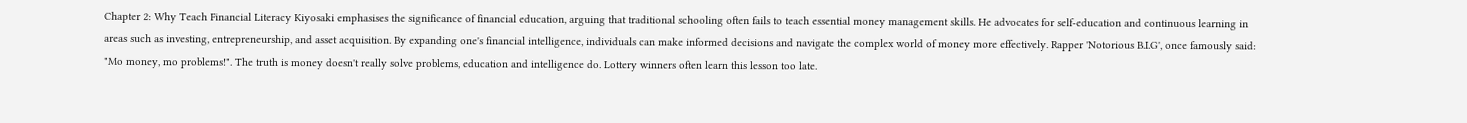Chapter 2: Why Teach Financial Literacy Kiyosaki emphasises the significance of financial education, arguing that traditional schooling often fails to teach essential money management skills. He advocates for self-education and continuous learning in areas such as investing, entrepreneurship, and asset acquisition. By expanding one's financial intelligence, individuals can make informed decisions and navigate the complex world of money more effectively. Rapper 'Notorious B.I.G', once famously said: "Mo money, mo problems!". The truth is money doesn't really solve problems, education and intelligence do. Lottery winners often learn this lesson too late.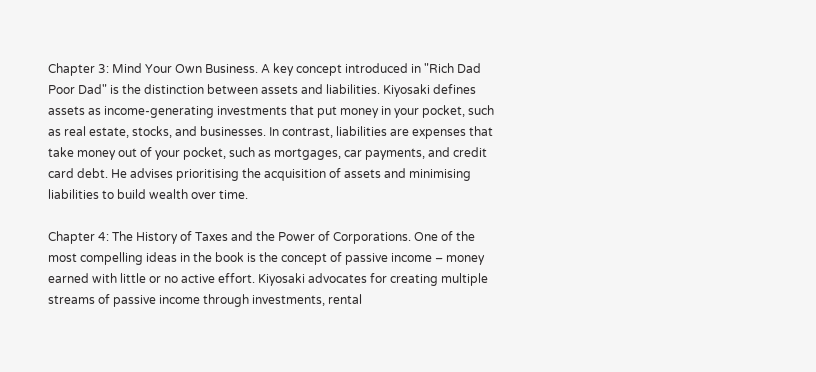Chapter 3: Mind Your Own Business. A key concept introduced in "Rich Dad Poor Dad" is the distinction between assets and liabilities. Kiyosaki defines assets as income-generating investments that put money in your pocket, such as real estate, stocks, and businesses. In contrast, liabilities are expenses that take money out of your pocket, such as mortgages, car payments, and credit card debt. He advises prioritising the acquisition of assets and minimising liabilities to build wealth over time.

Chapter 4: The History of Taxes and the Power of Corporations. One of the most compelling ideas in the book is the concept of passive income – money earned with little or no active effort. Kiyosaki advocates for creating multiple streams of passive income through investments, rental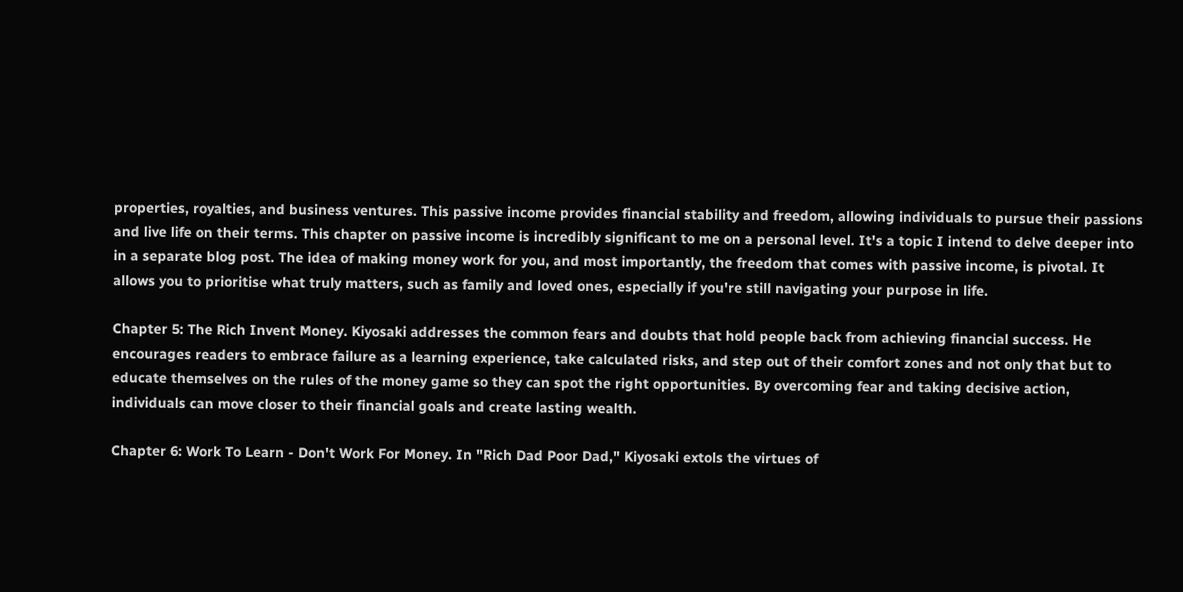properties, royalties, and business ventures. This passive income provides financial stability and freedom, allowing individuals to pursue their passions and live life on their terms. This chapter on passive income is incredibly significant to me on a personal level. It's a topic I intend to delve deeper into in a separate blog post. The idea of making money work for you, and most importantly, the freedom that comes with passive income, is pivotal. It allows you to prioritise what truly matters, such as family and loved ones, especially if you're still navigating your purpose in life.

Chapter 5: The Rich Invent Money. Kiyosaki addresses the common fears and doubts that hold people back from achieving financial success. He encourages readers to embrace failure as a learning experience, take calculated risks, and step out of their comfort zones and not only that but to educate themselves on the rules of the money game so they can spot the right opportunities. By overcoming fear and taking decisive action, individuals can move closer to their financial goals and create lasting wealth.

Chapter 6: Work To Learn - Don't Work For Money. In "Rich Dad Poor Dad," Kiyosaki extols the virtues of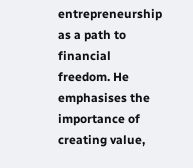entrepreneurship as a path to financial freedom. He emphasises the importance of creating value,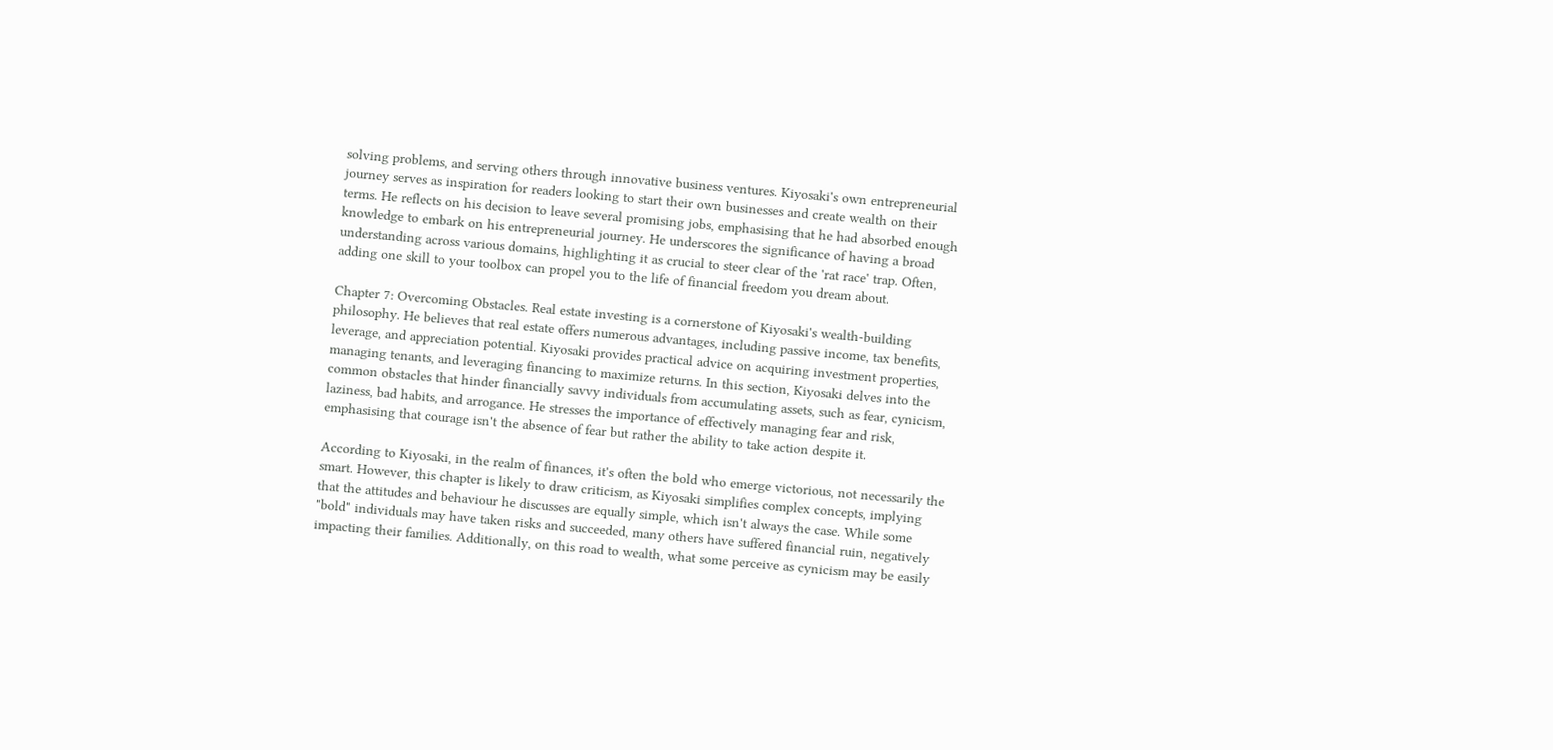solving problems, and serving others through innovative business ventures. Kiyosaki's own entrepreneurial journey serves as inspiration for readers looking to start their own businesses and create wealth on their terms. He reflects on his decision to leave several promising jobs, emphasising that he had absorbed enough knowledge to embark on his entrepreneurial journey. He underscores the significance of having a broad understanding across various domains, highlighting it as crucial to steer clear of the 'rat race' trap. Often, adding one skill to your toolbox can propel you to the life of financial freedom you dream about.

Chapter 7: Overcoming Obstacles. Real estate investing is a cornerstone of Kiyosaki's wealth-building philosophy. He believes that real estate offers numerous advantages, including passive income, tax benefits, leverage, and appreciation potential. Kiyosaki provides practical advice on acquiring investment properties, managing tenants, and leveraging financing to maximize returns. In this section, Kiyosaki delves into the common obstacles that hinder financially savvy individuals from accumulating assets, such as fear, cynicism, laziness, bad habits, and arrogance. He stresses the importance of effectively managing fear and risk, emphasising that courage isn't the absence of fear but rather the ability to take action despite it.

According to Kiyosaki, in the realm of finances, it's often the bold who emerge victorious, not necessarily the smart. However, this chapter is likely to draw criticism, as Kiyosaki simplifies complex concepts, implying that the attitudes and behaviour he discusses are equally simple, which isn't always the case. While some "bold" individuals may have taken risks and succeeded, many others have suffered financial ruin, negatively impacting their families. Additionally, on this road to wealth, what some perceive as cynicism may be easily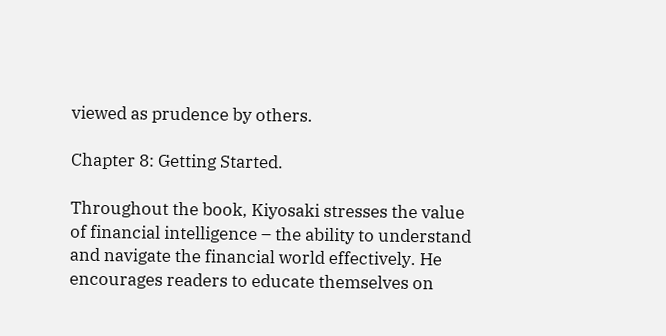viewed as prudence by others.

Chapter 8: Getting Started.

Throughout the book, Kiyosaki stresses the value of financial intelligence – the ability to understand and navigate the financial world effectively. He encourages readers to educate themselves on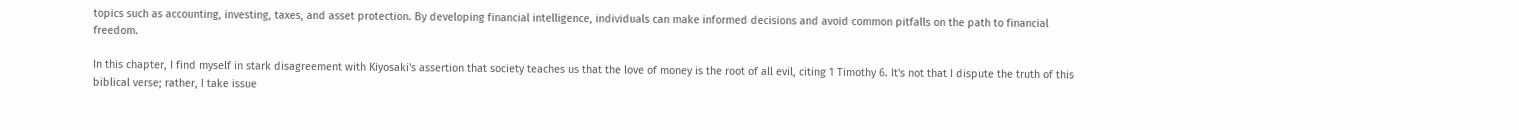topics such as accounting, investing, taxes, and asset protection. By developing financial intelligence, individuals can make informed decisions and avoid common pitfalls on the path to financial freedom.

In this chapter, I find myself in stark disagreement with Kiyosaki's assertion that society teaches us that the love of money is the root of all evil, citing 1 Timothy 6. It's not that I dispute the truth of this biblical verse; rather, I take issue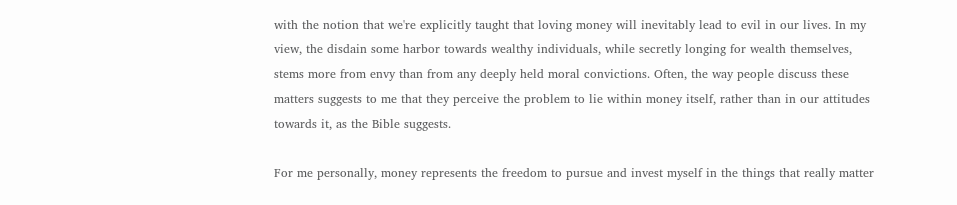with the notion that we're explicitly taught that loving money will inevitably lead to evil in our lives. In my view, the disdain some harbor towards wealthy individuals, while secretly longing for wealth themselves, stems more from envy than from any deeply held moral convictions. Often, the way people discuss these matters suggests to me that they perceive the problem to lie within money itself, rather than in our attitudes towards it, as the Bible suggests.

For me personally, money represents the freedom to pursue and invest myself in the things that really matter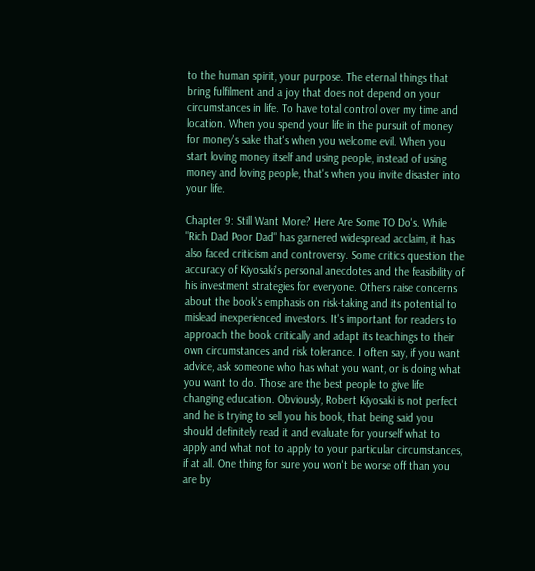to the human spirit, your purpose. The eternal things that bring fulfilment and a joy that does not depend on your circumstances in life. To have total control over my time and location. When you spend your life in the pursuit of money for money's sake that's when you welcome evil. When you start loving money itself and using people, instead of using money and loving people, that's when you invite disaster into your life.

Chapter 9: Still Want More? Here Are Some TO Do's. While "Rich Dad Poor Dad" has garnered widespread acclaim, it has also faced criticism and controversy. Some critics question the accuracy of Kiyosaki's personal anecdotes and the feasibility of his investment strategies for everyone. Others raise concerns about the book's emphasis on risk-taking and its potential to mislead inexperienced investors. It's important for readers to approach the book critically and adapt its teachings to their own circumstances and risk tolerance. I often say, if you want advice, ask someone who has what you want, or is doing what you want to do. Those are the best people to give life changing education. Obviously, Robert Kiyosaki is not perfect and he is trying to sell you his book, that being said you should definitely read it and evaluate for yourself what to apply and what not to apply to your particular circumstances, if at all. One thing for sure you won't be worse off than you are by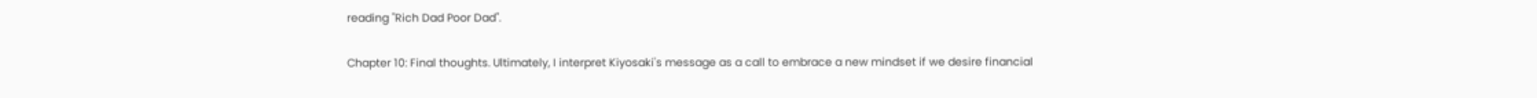reading "Rich Dad Poor Dad".

Chapter 10: Final thoughts. Ultimately, I interpret Kiyosaki's message as a call to embrace a new mindset if we desire financial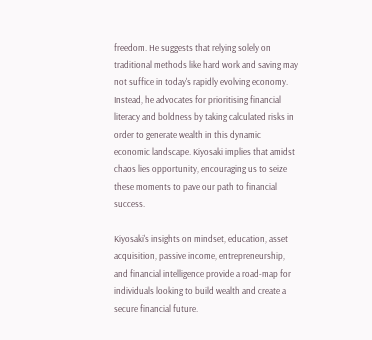freedom. He suggests that relying solely on traditional methods like hard work and saving may not suffice in today's rapidly evolving economy. Instead, he advocates for prioritising financial literacy and boldness by taking calculated risks in order to generate wealth in this dynamic economic landscape. Kiyosaki implies that amidst chaos lies opportunity, encouraging us to seize these moments to pave our path to financial success.

Kiyosaki's insights on mindset, education, asset acquisition, passive income, entrepreneurship, and financial intelligence provide a road-map for individuals looking to build wealth and create a secure financial future.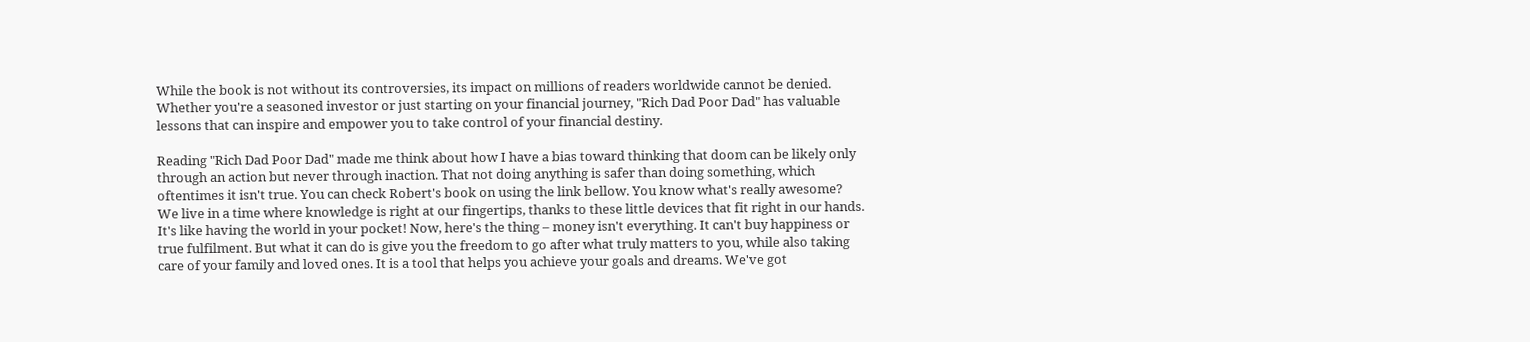While the book is not without its controversies, its impact on millions of readers worldwide cannot be denied. Whether you're a seasoned investor or just starting on your financial journey, "Rich Dad Poor Dad" has valuable lessons that can inspire and empower you to take control of your financial destiny.

Reading "Rich Dad Poor Dad" made me think about how I have a bias toward thinking that doom can be likely only through an action but never through inaction. That not doing anything is safer than doing something, which oftentimes it isn't true. You can check Robert's book on using the link bellow. You know what's really awesome? We live in a time where knowledge is right at our fingertips, thanks to these little devices that fit right in our hands. It's like having the world in your pocket! Now, here's the thing – money isn't everything. It can't buy happiness or true fulfilment. But what it can do is give you the freedom to go after what truly matters to you, while also taking care of your family and loved ones. It is a tool that helps you achieve your goals and dreams. We've got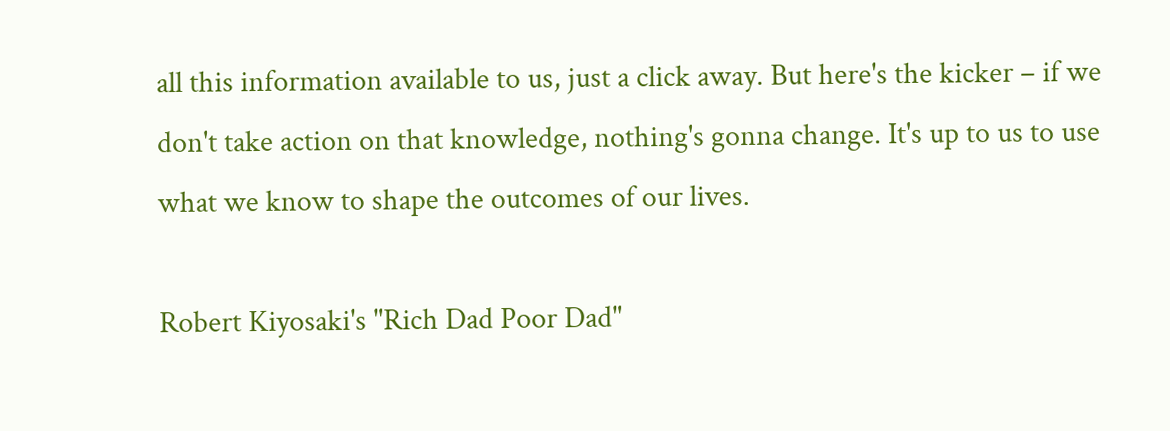all this information available to us, just a click away. But here's the kicker – if we don't take action on that knowledge, nothing's gonna change. It's up to us to use what we know to shape the outcomes of our lives.

Robert Kiyosaki's "Rich Dad Poor Dad"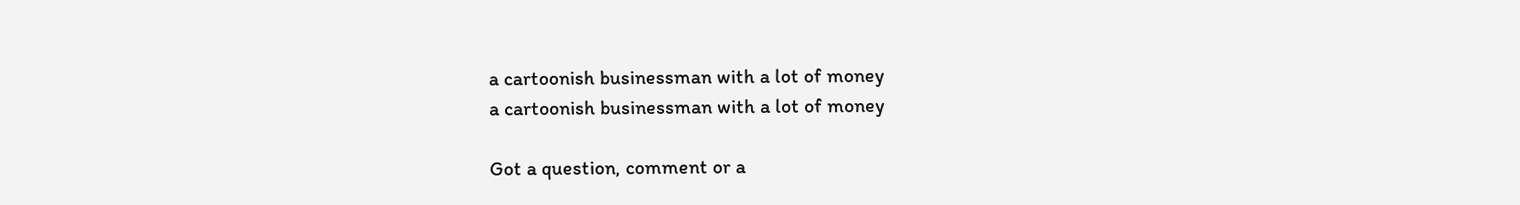a cartoonish businessman with a lot of money
a cartoonish businessman with a lot of money

Got a question, comment or a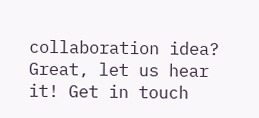collaboration idea?
Great, let us hear it! Get in touch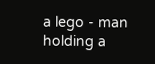a lego - man holding a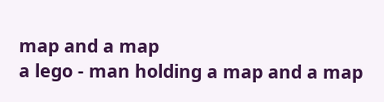map and a map
a lego - man holding a map and a map